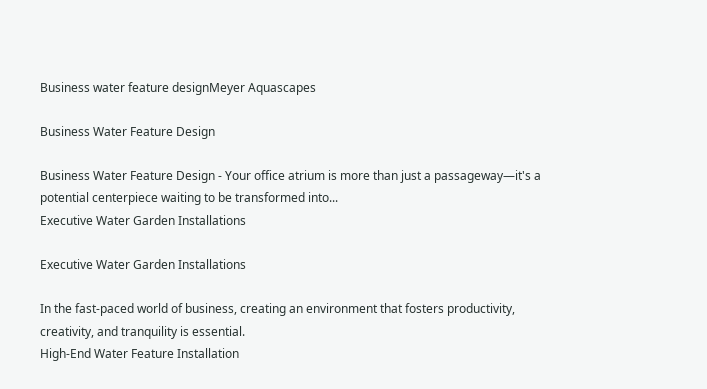Business water feature designMeyer Aquascapes

Business Water Feature Design

Business Water Feature Design - Your office atrium is more than just a passageway—it's a potential centerpiece waiting to be transformed into...
Executive Water Garden Installations

Executive Water Garden Installations

In the fast-paced world of business, creating an environment that fosters productivity, creativity, and tranquility is essential.
High-End Water Feature Installation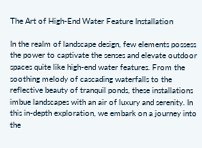The Art of High-End Water Feature Installation

In the realm of landscape design, few elements possess the power to captivate the senses and elevate outdoor spaces quite like high-end water features. From the soothing melody of cascading waterfalls to the reflective beauty of tranquil ponds, these installations imbue landscapes with an air of luxury and serenity. In this in-depth exploration, we embark on a journey into the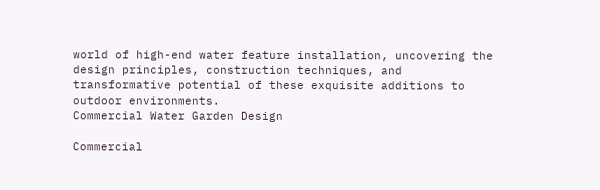world of high-end water feature installation, uncovering the design principles, construction techniques, and transformative potential of these exquisite additions to outdoor environments.
Commercial Water Garden Design

Commercial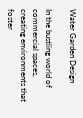Water Garden Design

In the bustling world of commercial spaces, creating environments that foster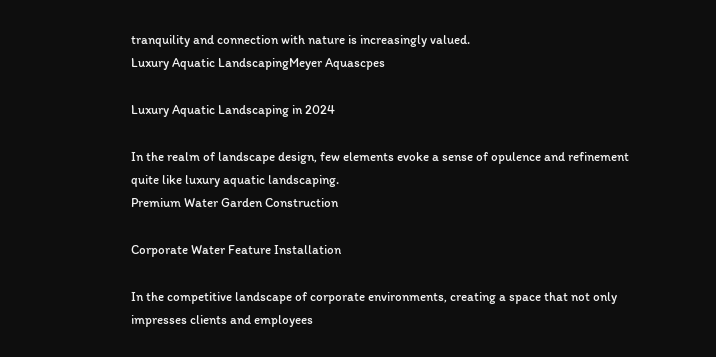tranquility and connection with nature is increasingly valued.
Luxury Aquatic LandscapingMeyer Aquascpes

Luxury Aquatic Landscaping in 2024

In the realm of landscape design, few elements evoke a sense of opulence and refinement quite like luxury aquatic landscaping.
Premium Water Garden Construction

Corporate Water Feature Installation

In the competitive landscape of corporate environments, creating a space that not only impresses clients and employees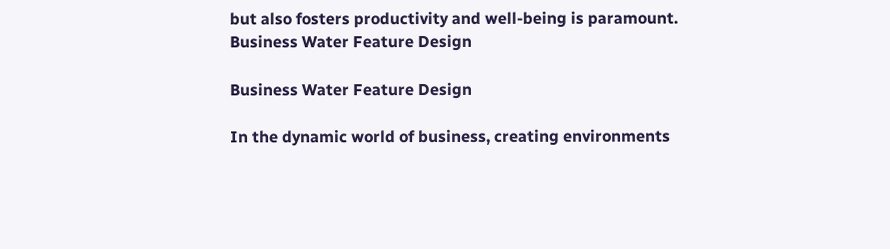but also fosters productivity and well-being is paramount.
Business Water Feature Design

Business Water Feature Design

In the dynamic world of business, creating environments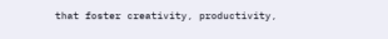that foster creativity, productivity,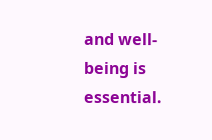and well-being is essential.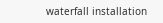waterfall installation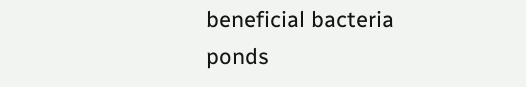beneficial bacteria ponds